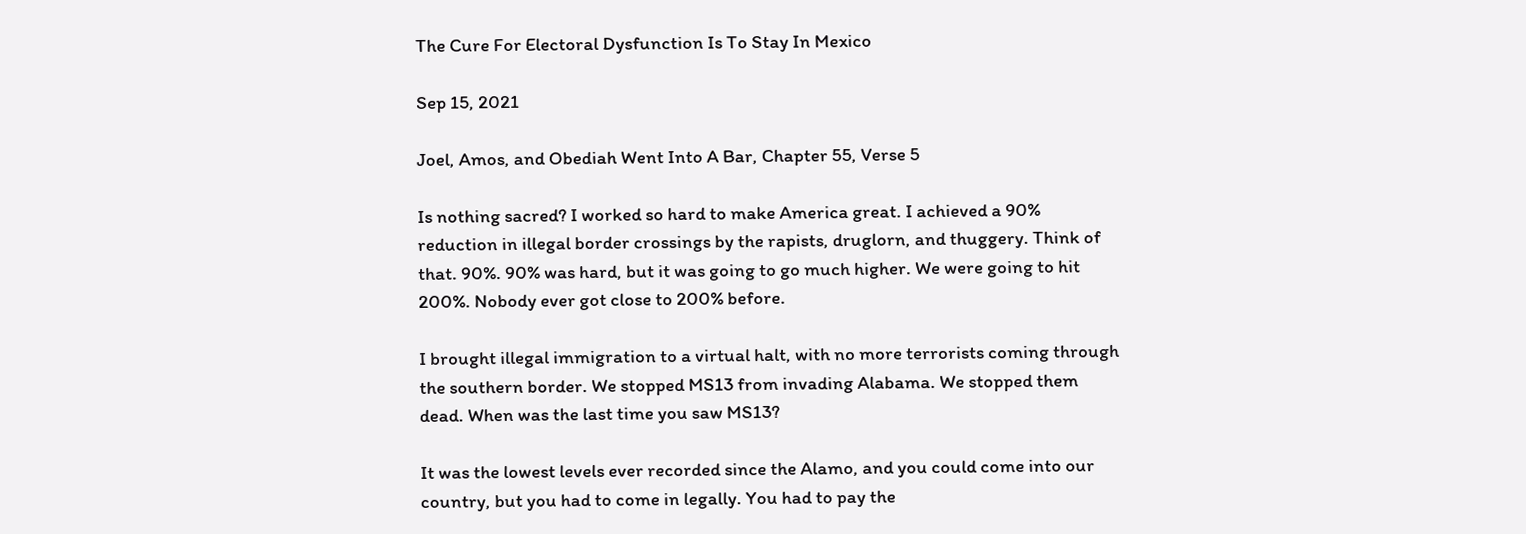The Cure For Electoral Dysfunction Is To Stay In Mexico

Sep 15, 2021

Joel, Amos, and Obediah Went Into A Bar, Chapter 55, Verse 5

Is nothing sacred? I worked so hard to make America great. I achieved a 90% reduction in illegal border crossings by the rapists, druglorn, and thuggery. Think of that. 90%. 90% was hard, but it was going to go much higher. We were going to hit 200%. Nobody ever got close to 200% before.

I brought illegal immigration to a virtual halt, with no more terrorists coming through the southern border. We stopped MS13 from invading Alabama. We stopped them dead. When was the last time you saw MS13?

It was the lowest levels ever recorded since the Alamo, and you could come into our country, but you had to come in legally. You had to pay the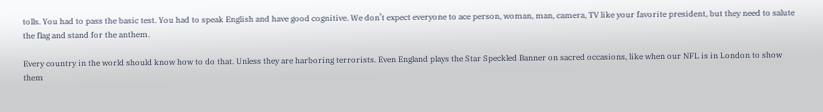tolls. You had to pass the basic test. You had to speak English and have good cognitive. We don’t expect everyone to ace person, woman, man, camera, TV like your favorite president, but they need to salute the flag and stand for the anthem.

Every country in the world should know how to do that. Unless they are harboring terrorists. Even England plays the Star Speckled Banner on sacred occasions, like when our NFL is in London to show them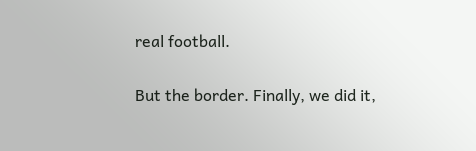real football.

But the border. Finally, we did it,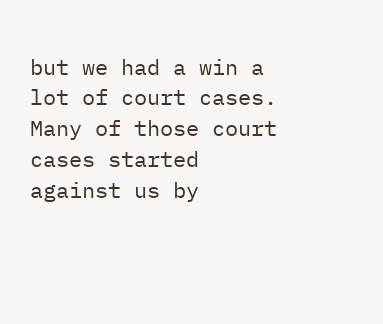but we had a win a lot of court cases. Many of those court cases started against us by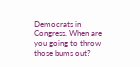Democrats in Congress. When are you going to throw those bums out?